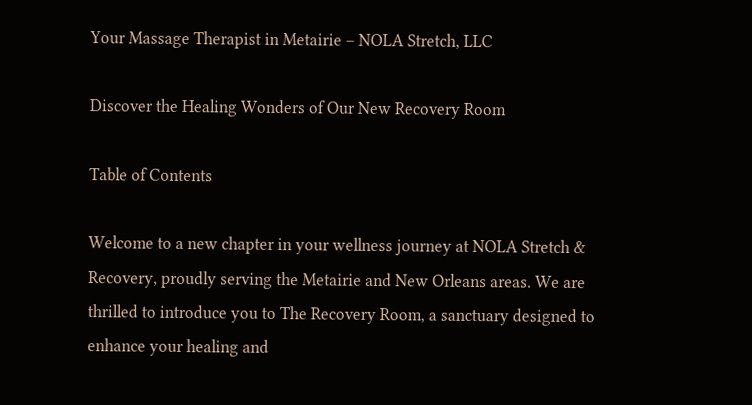Your Massage Therapist in Metairie – NOLA Stretch, LLC

Discover the Healing Wonders of Our New Recovery Room

Table of Contents

Welcome to a new chapter in your wellness journey at NOLA Stretch & Recovery, proudly serving the Metairie and New Orleans areas. We are thrilled to introduce you to The Recovery Room, a sanctuary designed to enhance your healing and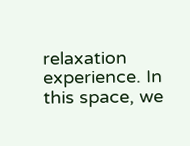relaxation experience. In this space, we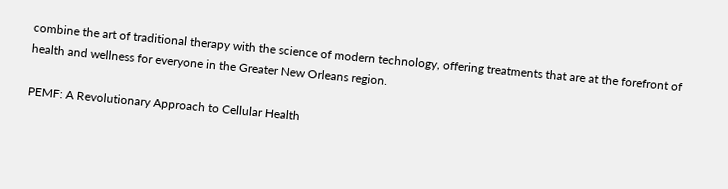combine the art of traditional therapy with the science of modern technology, offering treatments that are at the forefront of health and wellness for everyone in the Greater New Orleans region.

PEMF: A Revolutionary Approach to Cellular Health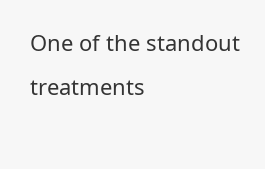One of the standout treatments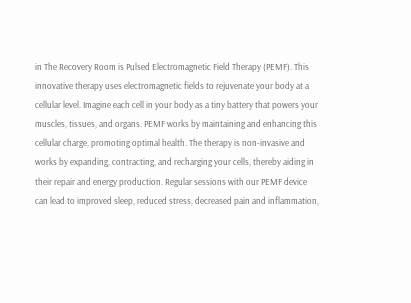in The Recovery Room is Pulsed Electromagnetic Field Therapy (PEMF). This innovative therapy uses electromagnetic fields to rejuvenate your body at a cellular level. Imagine each cell in your body as a tiny battery that powers your muscles, tissues, and organs. PEMF works by maintaining and enhancing this cellular charge, promoting optimal health. The therapy is non-invasive and works by expanding, contracting, and recharging your cells, thereby aiding in their repair and energy production. Regular sessions with our PEMF device can lead to improved sleep, reduced stress, decreased pain and inflammation,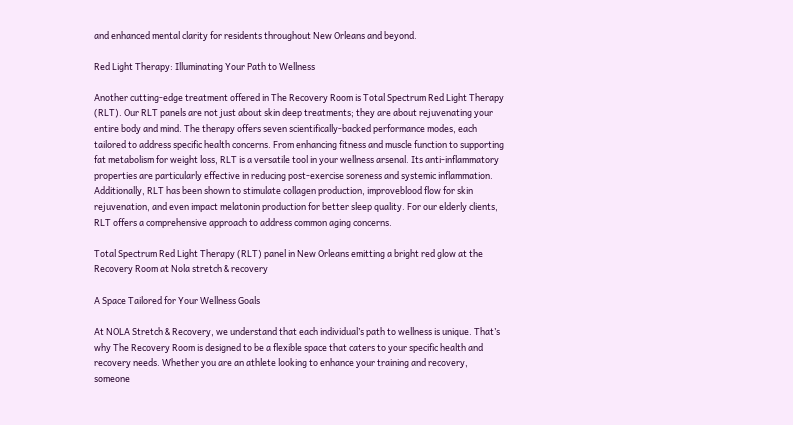and enhanced mental clarity for residents throughout New Orleans and beyond.

Red Light Therapy: Illuminating Your Path to Wellness

Another cutting-edge treatment offered in The Recovery Room is Total Spectrum Red Light Therapy (RLT). Our RLT panels are not just about skin deep treatments; they are about rejuvenating your entire body and mind. The therapy offers seven scientifically-backed performance modes, each tailored to address specific health concerns. From enhancing fitness and muscle function to supporting fat metabolism for weight loss, RLT is a versatile tool in your wellness arsenal. Its anti-inflammatory properties are particularly effective in reducing post-exercise soreness and systemic inflammation. Additionally, RLT has been shown to stimulate collagen production, improveblood flow for skin rejuvenation, and even impact melatonin production for better sleep quality. For our elderly clients, RLT offers a comprehensive approach to address common aging concerns.

Total Spectrum Red Light Therapy (RLT) panel in New Orleans emitting a bright red glow at the Recovery Room at Nola stretch & recovery

A Space Tailored for Your Wellness Goals

At NOLA Stretch & Recovery, we understand that each individual’s path to wellness is unique. That’s why The Recovery Room is designed to be a flexible space that caters to your specific health and recovery needs. Whether you are an athlete looking to enhance your training and recovery, someone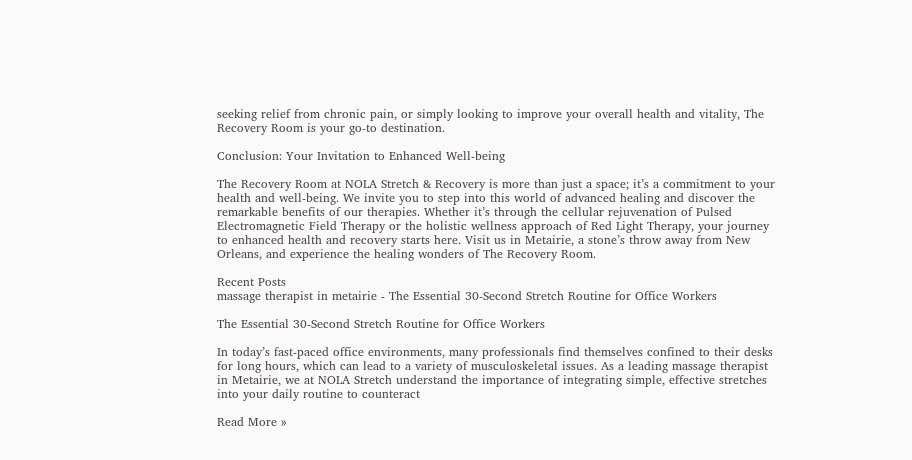seeking relief from chronic pain, or simply looking to improve your overall health and vitality, The Recovery Room is your go-to destination.

Conclusion: Your Invitation to Enhanced Well-being

The Recovery Room at NOLA Stretch & Recovery is more than just a space; it’s a commitment to your health and well-being. We invite you to step into this world of advanced healing and discover the remarkable benefits of our therapies. Whether it’s through the cellular rejuvenation of Pulsed Electromagnetic Field Therapy or the holistic wellness approach of Red Light Therapy, your journey to enhanced health and recovery starts here. Visit us in Metairie, a stone’s throw away from New Orleans, and experience the healing wonders of The Recovery Room.

Recent Posts
massage therapist in metairie - The Essential 30-Second Stretch Routine for Office Workers

The Essential 30-Second Stretch Routine for Office Workers

In today’s fast-paced office environments, many professionals find themselves confined to their desks for long hours, which can lead to a variety of musculoskeletal issues. As a leading massage therapist in Metairie, we at NOLA Stretch understand the importance of integrating simple, effective stretches into your daily routine to counteract

Read More »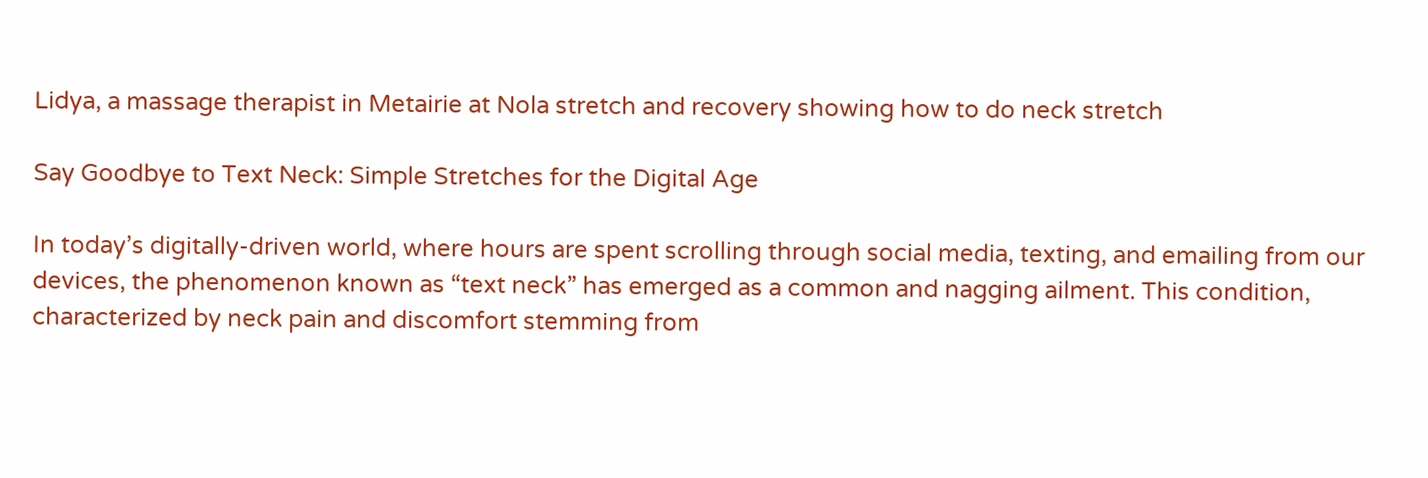Lidya, a massage therapist in Metairie at Nola stretch and recovery showing how to do neck stretch

Say Goodbye to Text Neck: Simple Stretches for the Digital Age

In today’s digitally-driven world, where hours are spent scrolling through social media, texting, and emailing from our devices, the phenomenon known as “text neck” has emerged as a common and nagging ailment. This condition, characterized by neck pain and discomfort stemming from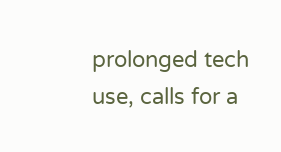prolonged tech use, calls for a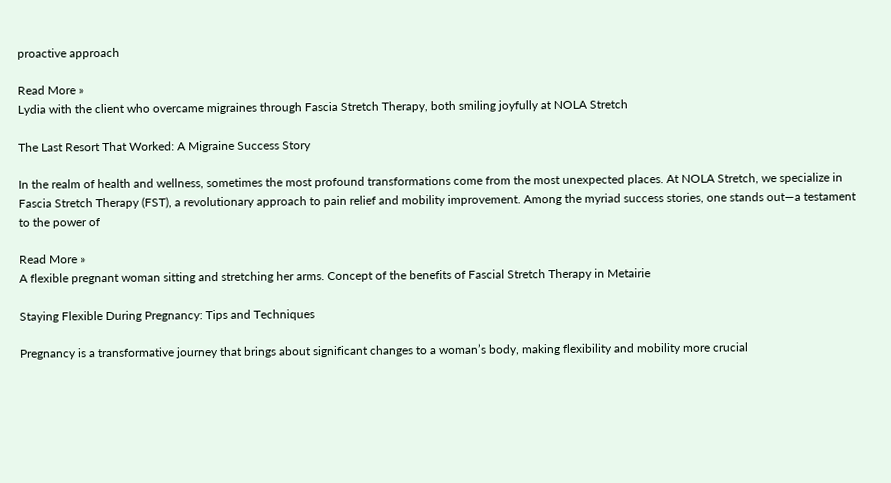proactive approach

Read More »
Lydia with the client who overcame migraines through Fascia Stretch Therapy, both smiling joyfully at NOLA Stretch

The Last Resort That Worked: A Migraine Success Story

In the realm of health and wellness, sometimes the most profound transformations come from the most unexpected places. At NOLA Stretch, we specialize in Fascia Stretch Therapy (FST), a revolutionary approach to pain relief and mobility improvement. Among the myriad success stories, one stands out—a testament to the power of

Read More »
A flexible pregnant woman sitting and stretching her arms. Concept of the benefits of Fascial Stretch Therapy in Metairie

Staying Flexible During Pregnancy: Tips and Techniques

Pregnancy is a transformative journey that brings about significant changes to a woman’s body, making flexibility and mobility more crucial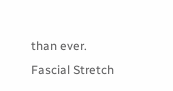than ever. Fascial Stretch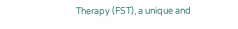Therapy (FST), a unique and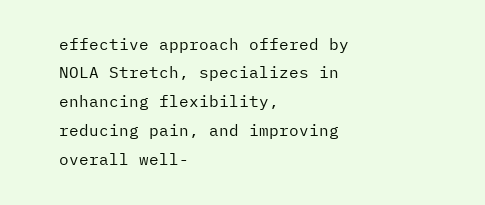effective approach offered by NOLA Stretch, specializes in enhancing flexibility, reducing pain, and improving overall well-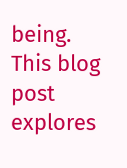being. This blog post explores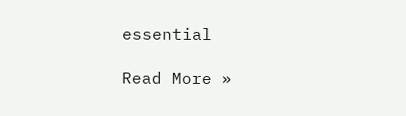essential

Read More »